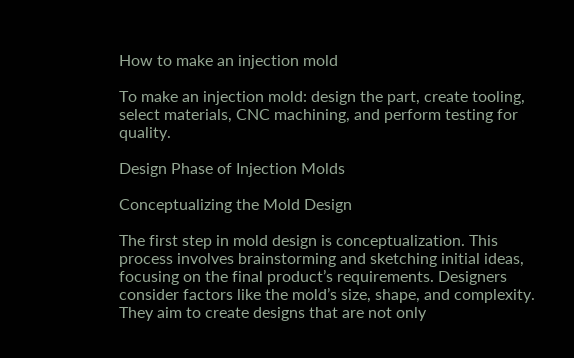How to make an injection mold

To make an injection mold: design the part, create tooling, select materials, CNC machining, and perform testing for quality.

Design Phase of Injection Molds

Conceptualizing the Mold Design

The first step in mold design is conceptualization. This process involves brainstorming and sketching initial ideas, focusing on the final product’s requirements. Designers consider factors like the mold’s size, shape, and complexity. They aim to create designs that are not only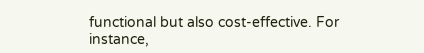functional but also cost-effective. For instance,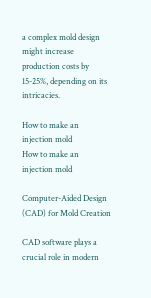a complex mold design might increase production costs by 15-25%, depending on its intricacies.

How to make an injection mold
How to make an injection mold

Computer-Aided Design (CAD) for Mold Creation

CAD software plays a crucial role in modern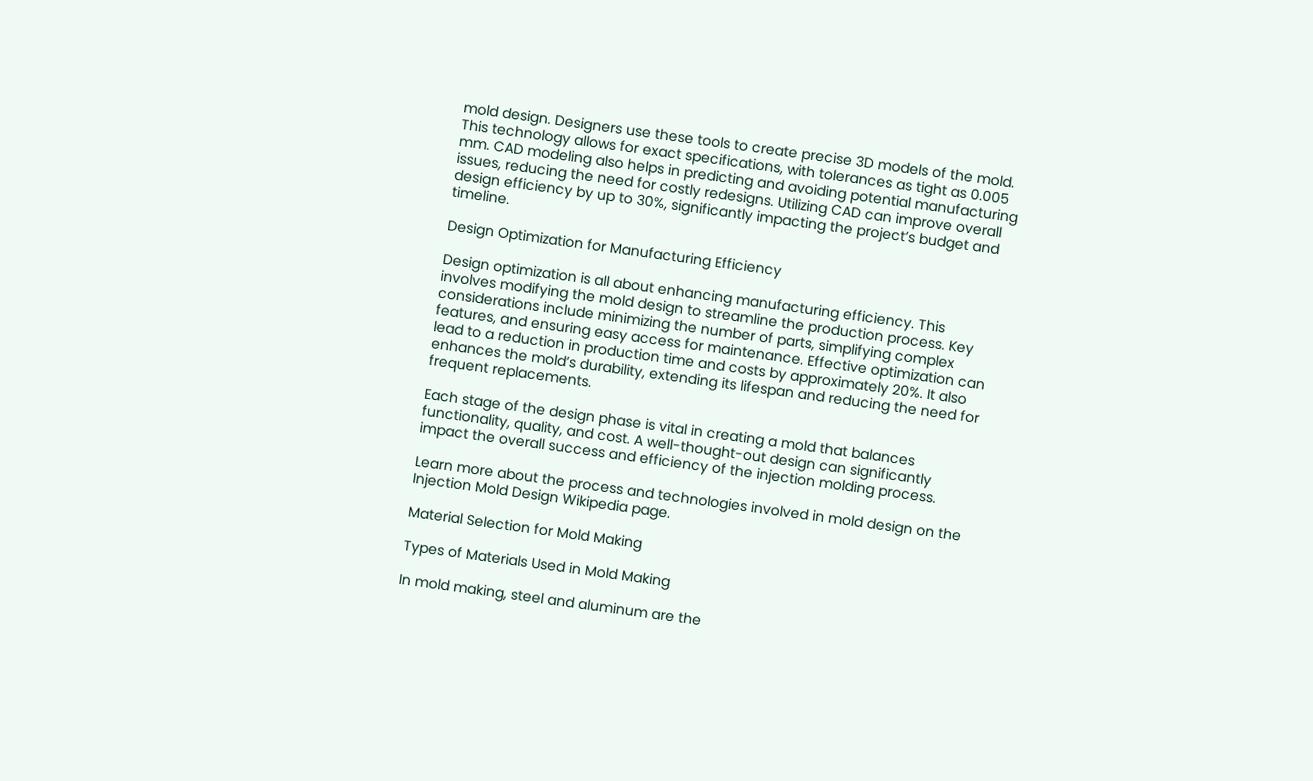mold design. Designers use these tools to create precise 3D models of the mold. This technology allows for exact specifications, with tolerances as tight as 0.005 mm. CAD modeling also helps in predicting and avoiding potential manufacturing issues, reducing the need for costly redesigns. Utilizing CAD can improve overall design efficiency by up to 30%, significantly impacting the project’s budget and timeline.

Design Optimization for Manufacturing Efficiency

Design optimization is all about enhancing manufacturing efficiency. This involves modifying the mold design to streamline the production process. Key considerations include minimizing the number of parts, simplifying complex features, and ensuring easy access for maintenance. Effective optimization can lead to a reduction in production time and costs by approximately 20%. It also enhances the mold’s durability, extending its lifespan and reducing the need for frequent replacements.

Each stage of the design phase is vital in creating a mold that balances functionality, quality, and cost. A well-thought-out design can significantly impact the overall success and efficiency of the injection molding process.

Learn more about the process and technologies involved in mold design on the Injection Mold Design Wikipedia page.

Material Selection for Mold Making

Types of Materials Used in Mold Making

In mold making, steel and aluminum are the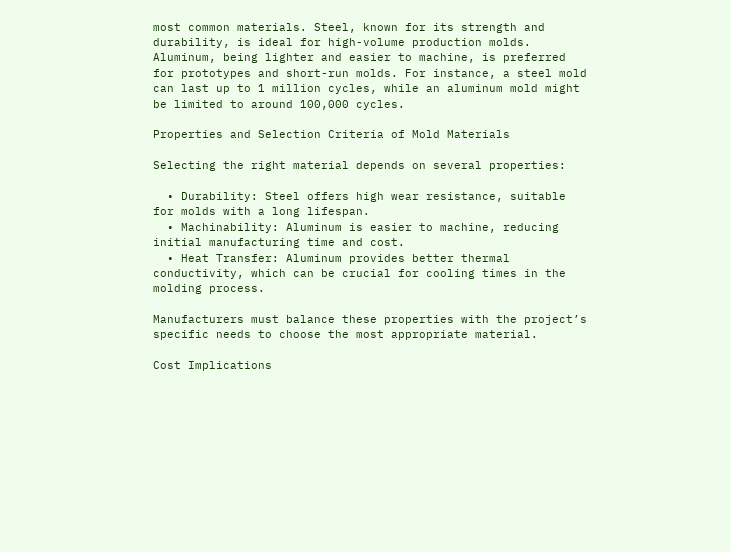most common materials. Steel, known for its strength and durability, is ideal for high-volume production molds. Aluminum, being lighter and easier to machine, is preferred for prototypes and short-run molds. For instance, a steel mold can last up to 1 million cycles, while an aluminum mold might be limited to around 100,000 cycles.

Properties and Selection Criteria of Mold Materials

Selecting the right material depends on several properties:

  • Durability: Steel offers high wear resistance, suitable for molds with a long lifespan.
  • Machinability: Aluminum is easier to machine, reducing initial manufacturing time and cost.
  • Heat Transfer: Aluminum provides better thermal conductivity, which can be crucial for cooling times in the molding process.

Manufacturers must balance these properties with the project’s specific needs to choose the most appropriate material.

Cost Implications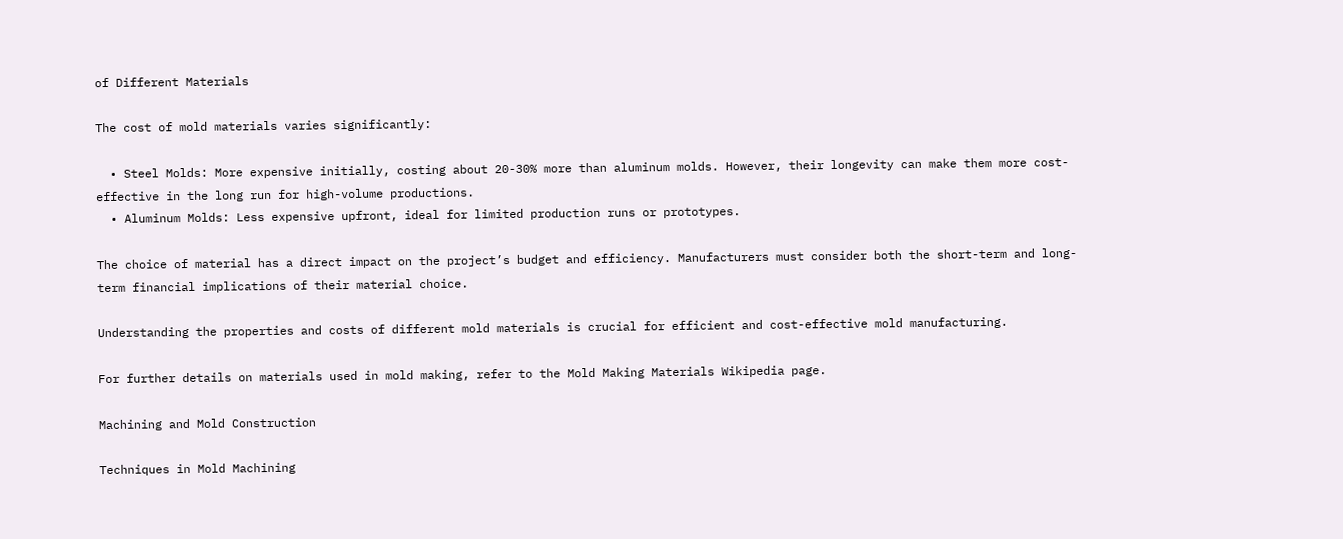of Different Materials

The cost of mold materials varies significantly:

  • Steel Molds: More expensive initially, costing about 20-30% more than aluminum molds. However, their longevity can make them more cost-effective in the long run for high-volume productions.
  • Aluminum Molds: Less expensive upfront, ideal for limited production runs or prototypes.

The choice of material has a direct impact on the project’s budget and efficiency. Manufacturers must consider both the short-term and long-term financial implications of their material choice.

Understanding the properties and costs of different mold materials is crucial for efficient and cost-effective mold manufacturing.

For further details on materials used in mold making, refer to the Mold Making Materials Wikipedia page.

Machining and Mold Construction

Techniques in Mold Machining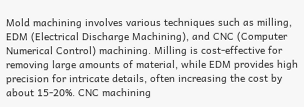Mold machining involves various techniques such as milling, EDM (Electrical Discharge Machining), and CNC (Computer Numerical Control) machining. Milling is cost-effective for removing large amounts of material, while EDM provides high precision for intricate details, often increasing the cost by about 15-20%. CNC machining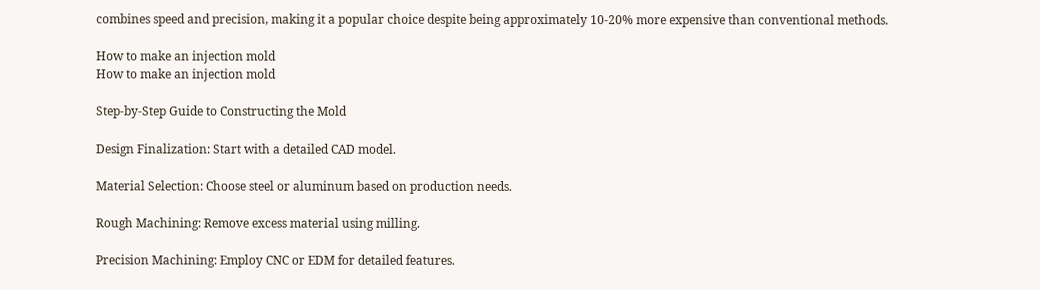combines speed and precision, making it a popular choice despite being approximately 10-20% more expensive than conventional methods.

How to make an injection mold
How to make an injection mold

Step-by-Step Guide to Constructing the Mold

Design Finalization: Start with a detailed CAD model.

Material Selection: Choose steel or aluminum based on production needs.

Rough Machining: Remove excess material using milling.

Precision Machining: Employ CNC or EDM for detailed features.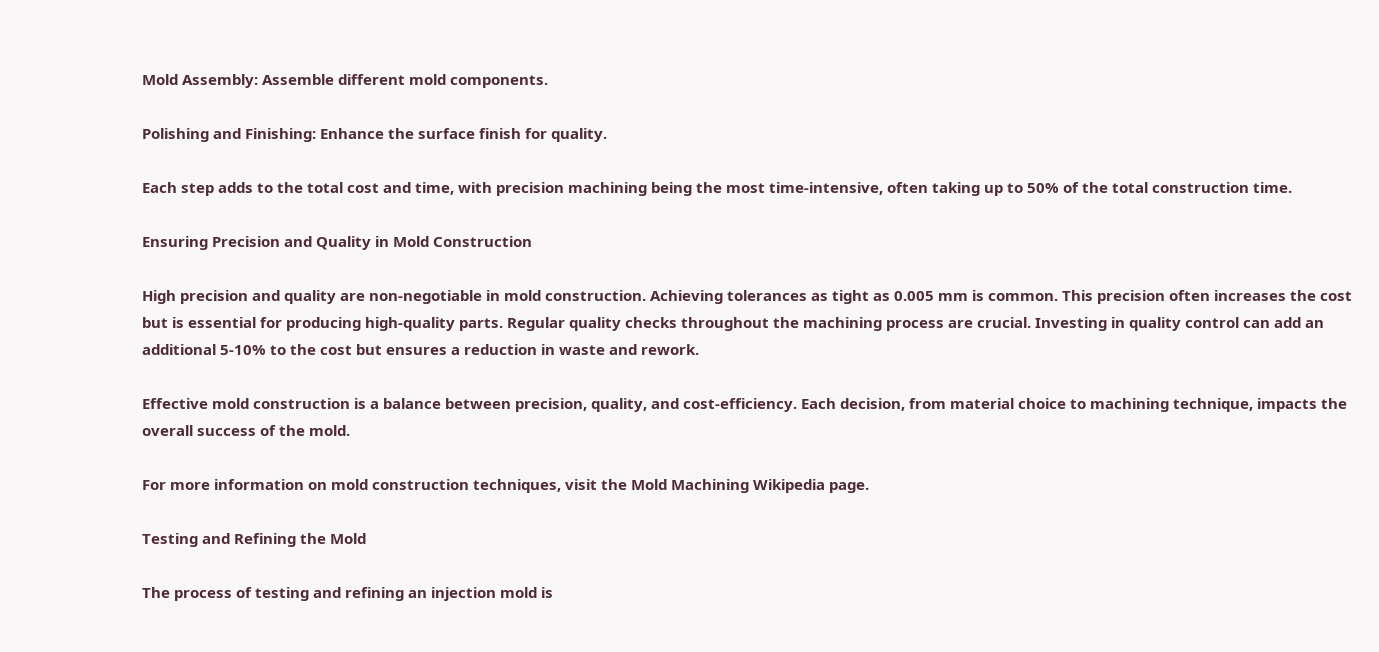Mold Assembly: Assemble different mold components.

Polishing and Finishing: Enhance the surface finish for quality.

Each step adds to the total cost and time, with precision machining being the most time-intensive, often taking up to 50% of the total construction time.

Ensuring Precision and Quality in Mold Construction

High precision and quality are non-negotiable in mold construction. Achieving tolerances as tight as 0.005 mm is common. This precision often increases the cost but is essential for producing high-quality parts. Regular quality checks throughout the machining process are crucial. Investing in quality control can add an additional 5-10% to the cost but ensures a reduction in waste and rework.

Effective mold construction is a balance between precision, quality, and cost-efficiency. Each decision, from material choice to machining technique, impacts the overall success of the mold.

For more information on mold construction techniques, visit the Mold Machining Wikipedia page.

Testing and Refining the Mold

The process of testing and refining an injection mold is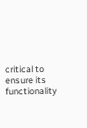critical to ensure its functionality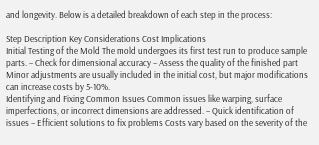and longevity. Below is a detailed breakdown of each step in the process:

Step Description Key Considerations Cost Implications
Initial Testing of the Mold The mold undergoes its first test run to produce sample parts. – Check for dimensional accuracy – Assess the quality of the finished part Minor adjustments are usually included in the initial cost, but major modifications can increase costs by 5-10%.
Identifying and Fixing Common Issues Common issues like warping, surface imperfections, or incorrect dimensions are addressed. – Quick identification of issues – Efficient solutions to fix problems Costs vary based on the severity of the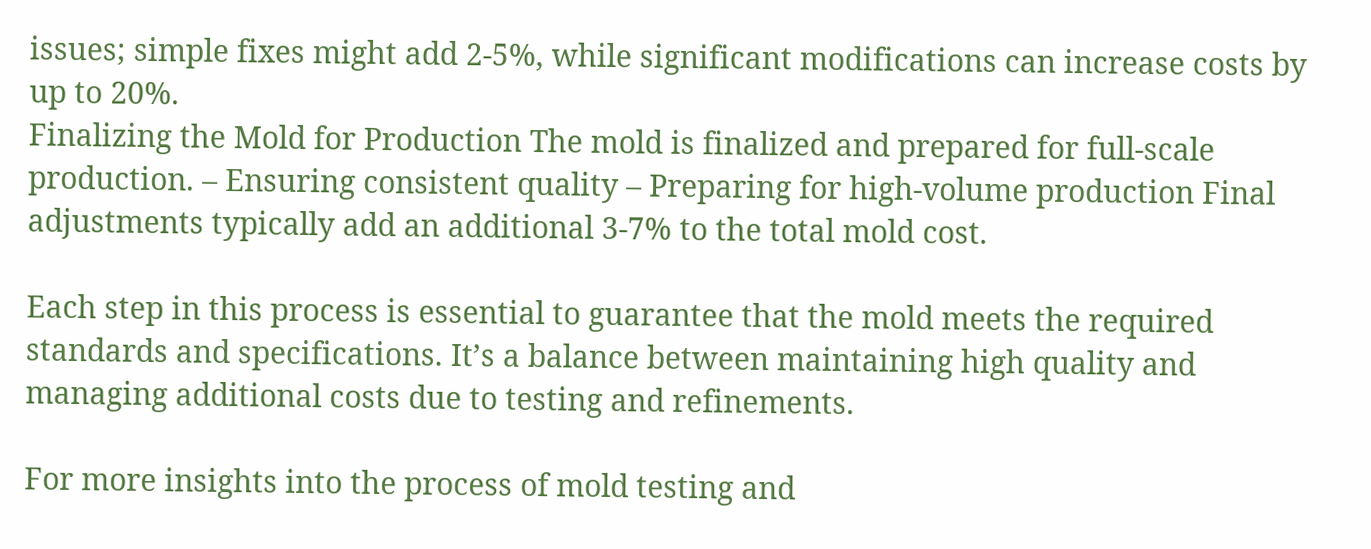issues; simple fixes might add 2-5%, while significant modifications can increase costs by up to 20%.
Finalizing the Mold for Production The mold is finalized and prepared for full-scale production. – Ensuring consistent quality – Preparing for high-volume production Final adjustments typically add an additional 3-7% to the total mold cost.

Each step in this process is essential to guarantee that the mold meets the required standards and specifications. It’s a balance between maintaining high quality and managing additional costs due to testing and refinements.

For more insights into the process of mold testing and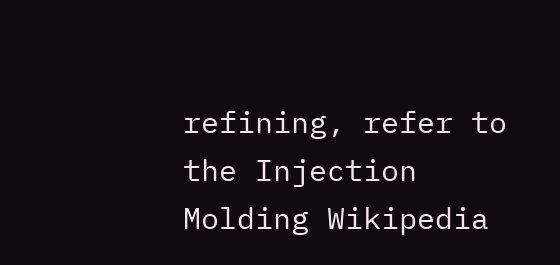refining, refer to the Injection Molding Wikipedia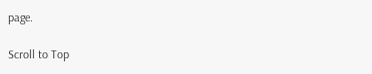page.

Scroll to Top